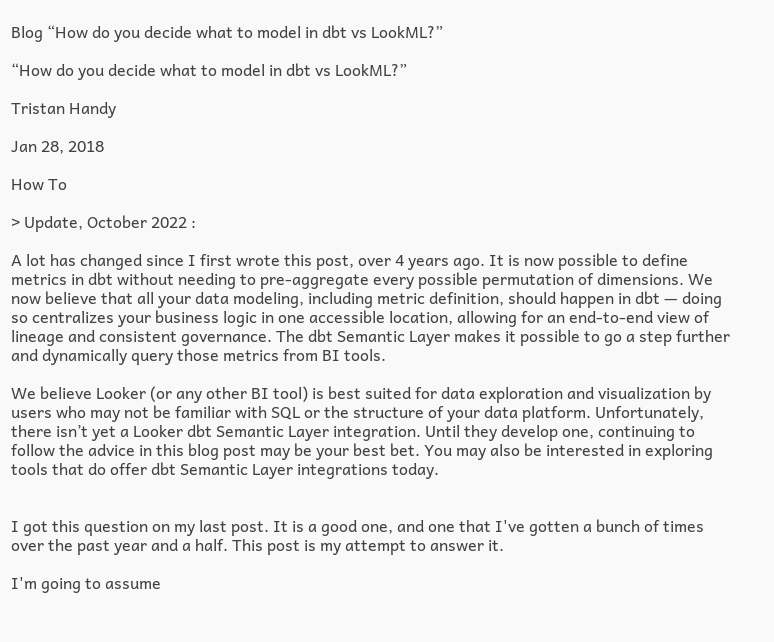Blog “How do you decide what to model in dbt vs LookML?”

“How do you decide what to model in dbt vs LookML?”

Tristan Handy

Jan 28, 2018

How To

> Update, October 2022 :

A lot has changed since I first wrote this post, over 4 years ago. It is now possible to define metrics in dbt without needing to pre-aggregate every possible permutation of dimensions. We now believe that all your data modeling, including metric definition, should happen in dbt — doing so centralizes your business logic in one accessible location, allowing for an end-to-end view of lineage and consistent governance. The dbt Semantic Layer makes it possible to go a step further and dynamically query those metrics from BI tools.

We believe Looker (or any other BI tool) is best suited for data exploration and visualization by users who may not be familiar with SQL or the structure of your data platform. Unfortunately, there isn’t yet a Looker dbt Semantic Layer integration. Until they develop one, continuing to follow the advice in this blog post may be your best bet. You may also be interested in exploring tools that do offer dbt Semantic Layer integrations today.


I got this question on my last post. It is a good one, and one that I've gotten a bunch of times over the past year and a half. This post is my attempt to answer it.

I'm going to assume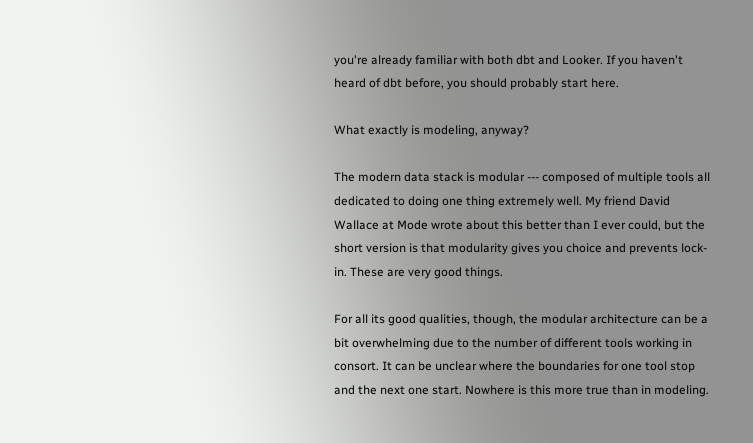you're already familiar with both dbt and Looker. If you haven't heard of dbt before, you should probably start here.

What exactly is modeling, anyway?

The modern data stack is modular --- composed of multiple tools all dedicated to doing one thing extremely well. My friend David Wallace at Mode wrote about this better than I ever could, but the short version is that modularity gives you choice and prevents lock-in. These are very good things.

For all its good qualities, though, the modular architecture can be a bit overwhelming due to the number of different tools working in consort. It can be unclear where the boundaries for one tool stop and the next one start. Nowhere is this more true than in modeling.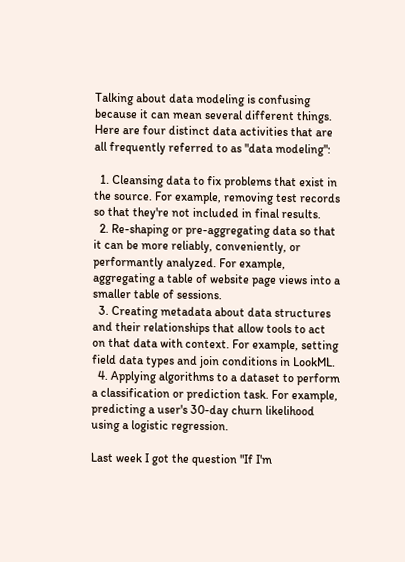Talking about data modeling is confusing because it can mean several different things. Here are four distinct data activities that are all frequently referred to as "data modeling":

  1. Cleansing data to fix problems that exist in the source. For example, removing test records so that they're not included in final results.
  2. Re-shaping or pre-aggregating data so that it can be more reliably, conveniently, or performantly analyzed. For example, aggregating a table of website page views into a smaller table of sessions.
  3. Creating metadata about data structures and their relationships that allow tools to act on that data with context. For example, setting field data types and join conditions in LookML.
  4. Applying algorithms to a dataset to perform a classification or prediction task. For example, predicting a user's 30-day churn likelihood using a logistic regression.

Last week I got the question "If I'm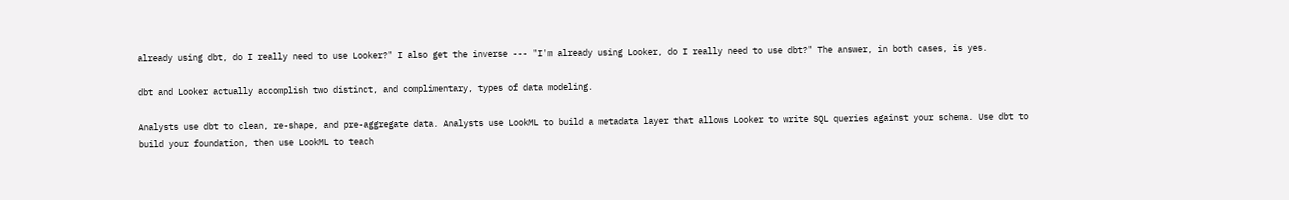already using dbt, do I really need to use Looker?" I also get the inverse --- "I'm already using Looker, do I really need to use dbt?" The answer, in both cases, is yes.

dbt and Looker actually accomplish two distinct, and complimentary, types of data modeling.

Analysts use dbt to clean, re-shape, and pre-aggregate data. Analysts use LookML to build a metadata layer that allows Looker to write SQL queries against your schema. Use dbt to build your foundation, then use LookML to teach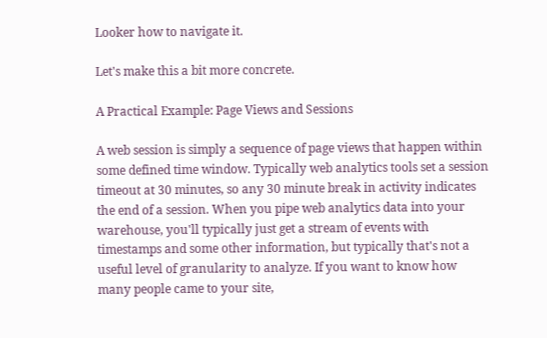Looker how to navigate it.

Let's make this a bit more concrete.

A Practical Example: Page Views and Sessions

A web session is simply a sequence of page views that happen within some defined time window. Typically web analytics tools set a session timeout at 30 minutes, so any 30 minute break in activity indicates the end of a session. When you pipe web analytics data into your warehouse, you'll typically just get a stream of events with timestamps and some other information, but typically that's not a useful level of granularity to analyze. If you want to know how many people came to your site,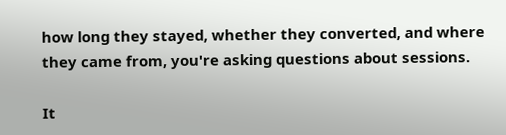how long they stayed, whether they converted, and where they came from, you're asking questions about sessions.

It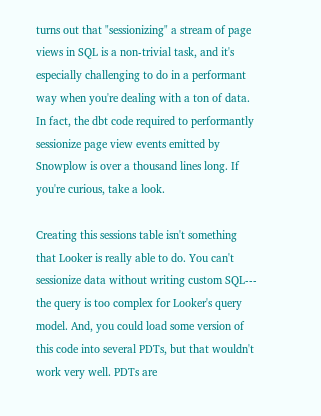turns out that "sessionizing" a stream of page views in SQL is a non-trivial task, and it's especially challenging to do in a performant way when you're dealing with a ton of data. In fact, the dbt code required to performantly sessionize page view events emitted by Snowplow is over a thousand lines long. If you're curious, take a look.

Creating this sessions table isn't something that Looker is really able to do. You can't sessionize data without writing custom SQL--- the query is too complex for Looker's query model. And, you could load some version of this code into several PDTs, but that wouldn't work very well. PDTs are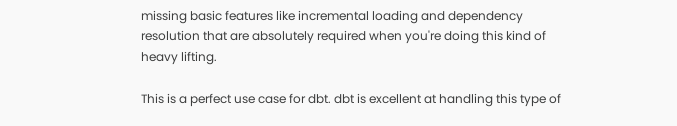missing basic features like incremental loading and dependency resolution that are absolutely required when you're doing this kind of heavy lifting.

This is a perfect use case for dbt. dbt is excellent at handling this type of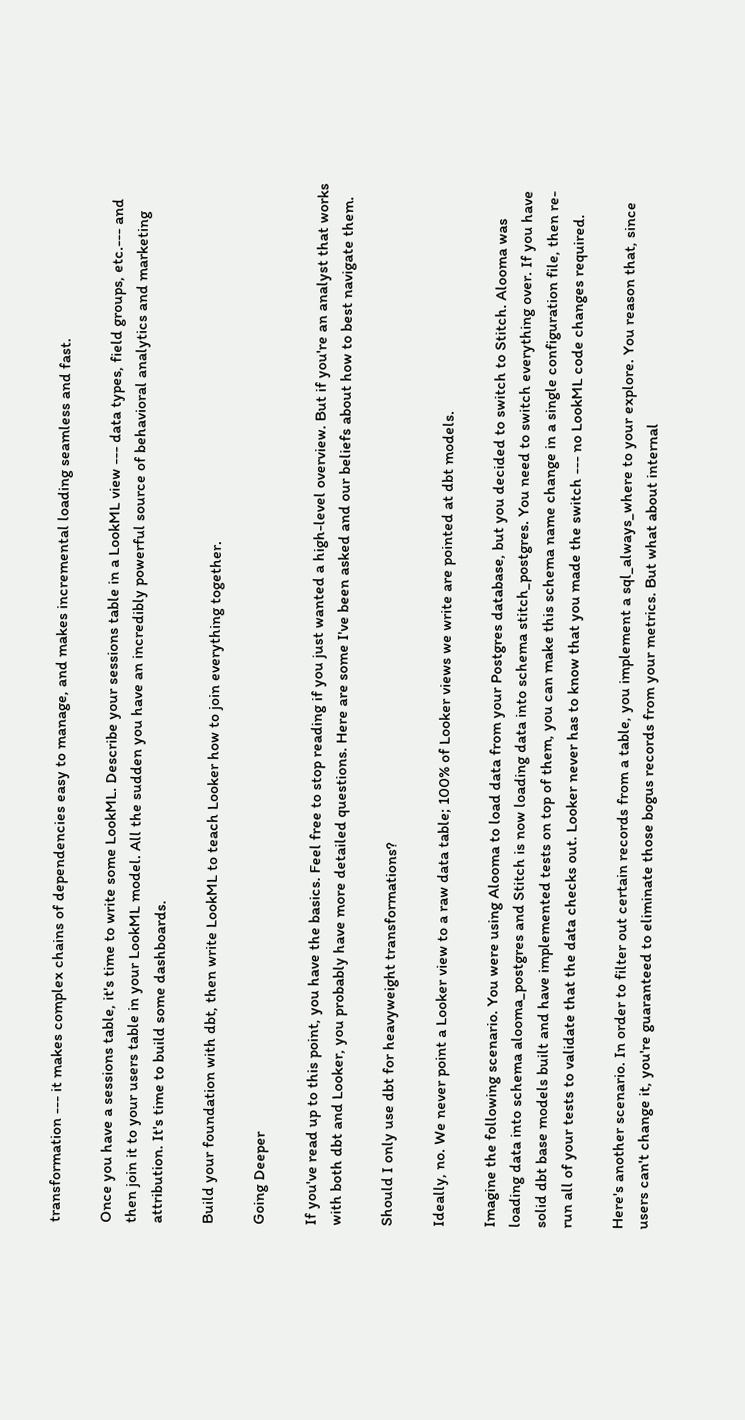transformation --- it makes complex chains of dependencies easy to manage, and makes incremental loading seamless and fast.

Once you have a sessions table, it's time to write some LookML. Describe your sessions table in a LookML view --- data types, field groups, etc.--- and then join it to your users table in your LookML model. All the sudden you have an incredibly powerful source of behavioral analytics and marketing attribution. It's time to build some dashboards.

Build your foundation with dbt, then write LookML to teach Looker how to join everything together.

Going Deeper

If you've read up to this point, you have the basics. Feel free to stop reading if you just wanted a high-level overview. But if you're an analyst that works with both dbt and Looker, you probably have more detailed questions. Here are some I've been asked and our beliefs about how to best navigate them.

Should I only use dbt for heavyweight transformations?

Ideally, no. We never point a Looker view to a raw data table; 100% of Looker views we write are pointed at dbt models.

Imagine the following scenario. You were using Alooma to load data from your Postgres database, but you decided to switch to Stitch. Alooma was loading data into schema alooma_postgres and Stitch is now loading data into schema stitch_postgres. You need to switch everything over. If you have solid dbt base models built and have implemented tests on top of them, you can make this schema name change in a single configuration file, then re-run all of your tests to validate that the data checks out. Looker never has to know that you made the switch --- no LookML code changes required.

Here's another scenario. In order to filter out certain records from a table, you implement a sql_always_where to your explore. You reason that, since users can't change it, you're guaranteed to eliminate those bogus records from your metrics. But what about internal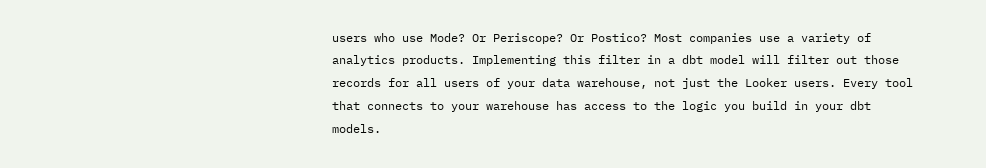users who use Mode? Or Periscope? Or Postico? Most companies use a variety of analytics products. Implementing this filter in a dbt model will filter out those records for all users of your data warehouse, not just the Looker users. Every tool that connects to your warehouse has access to the logic you build in your dbt models.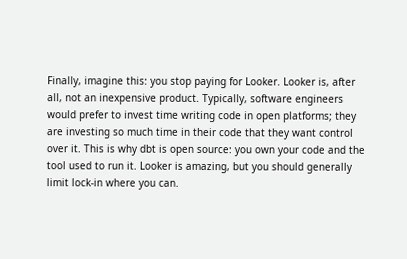Finally, imagine this: you stop paying for Looker. Looker is, after all, not an inexpensive product. Typically, software engineers would prefer to invest time writing code in open platforms; they are investing so much time in their code that they want control over it. This is why dbt is open source: you own your code and the tool used to run it. Looker is amazing, but you should generally limit lock-in where you can.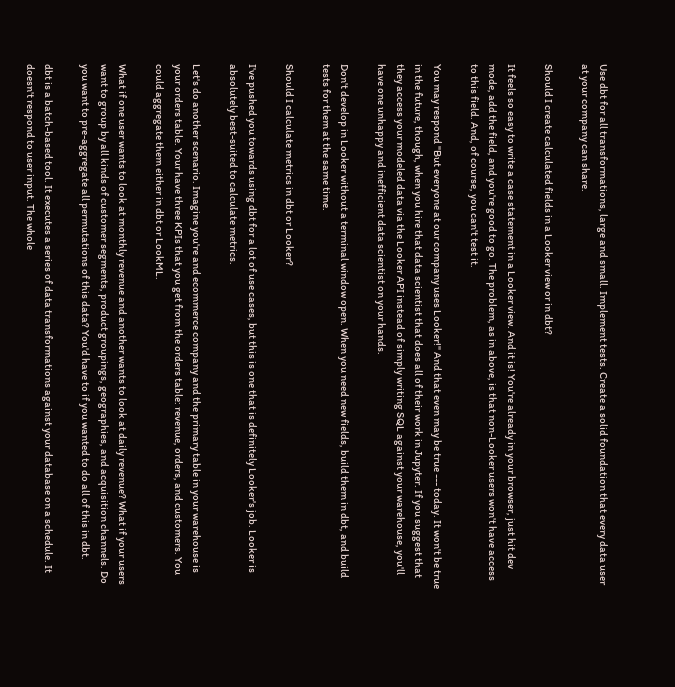Use dbt for all transformations, large and small. Implement tests. Create a solid foundation that every data user at your company can share.

Should I create calculated fields in a Looker view or in dbt?

It feels so easy to write a case statement in a Looker view. And it is! You're already in your browser, just hit dev mode, add the field, and you're good to go. The problem, as in above, is that non-Looker users won't have access to this field. And, of course, you can't test it.

You may respond "But everyone at our company uses Looker!" And that even may be true --- today. It won't be true in the future, though, when you hire that data scientist that does all of their work in Jupyter. If you suggest that they access your modeled data via the Looker API instead of simply writing SQL against your warehouse, you'll have one unhappy and inefficient data scientist on your hands.

Don't develop in Looker without a terminal window open. When you need new fields, build them in dbt, and build tests for them at the same time.

Should I calculate metrics in dbt or Looker?

I've pushed you towards using dbt for a lot of use cases, but this is one that is definitely Looker's job. Looker is absolutely best-suited to calculate metrics.

Let's do another scenario. Imagine you're and ecommerce company and the primary table in your warehouse is your orders table. Your have three KPIs that you get from the orders table: revenue, orders, and customers. You could aggregate them either in dbt or LookML.

What if one user wants to look at monthly revenue and another wants to look at daily revenue? What if your users want to group by all kinds of customer segments, product groupings, geographies, and acquisition channels. Do you want to pre-aggregate all permutations of this data? You'd have to if you wanted to do all of this in dbt.

dbt is a batch-based tool. It executes a series of data transformations against your database on a schedule. It doesn't respond to user input. The whole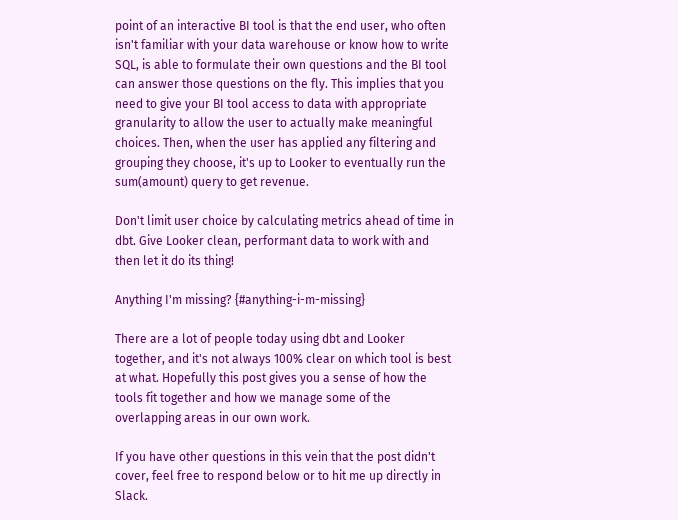point of an interactive BI tool is that the end user, who often isn't familiar with your data warehouse or know how to write SQL, is able to formulate their own questions and the BI tool can answer those questions on the fly. This implies that you need to give your BI tool access to data with appropriate granularity to allow the user to actually make meaningful choices. Then, when the user has applied any filtering and grouping they choose, it's up to Looker to eventually run the sum(amount) query to get revenue.

Don't limit user choice by calculating metrics ahead of time in dbt. Give Looker clean, performant data to work with and then let it do its thing!

Anything I'm missing? {#anything-i-m-missing}

There are a lot of people today using dbt and Looker together, and it's not always 100% clear on which tool is best at what. Hopefully this post gives you a sense of how the tools fit together and how we manage some of the overlapping areas in our own work.

If you have other questions in this vein that the post didn't cover, feel free to respond below or to hit me up directly in Slack.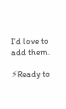I'd love to add them.

⚡Ready to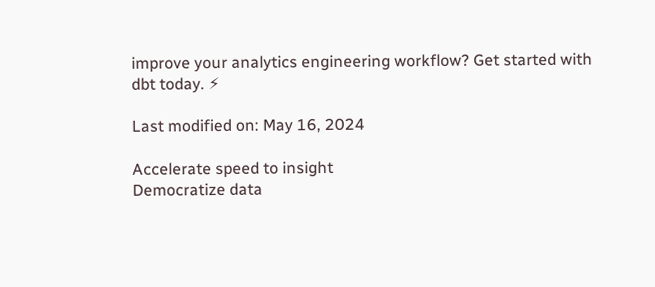improve your analytics engineering workflow? Get started with dbt today. ⚡

Last modified on: May 16, 2024

Accelerate speed to insight
Democratize data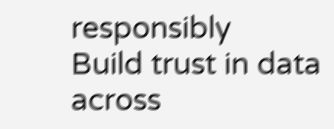responsibly
Build trust in data across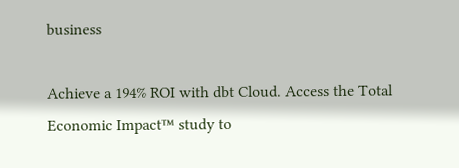business

Achieve a 194% ROI with dbt Cloud. Access the Total Economic Impact™ study to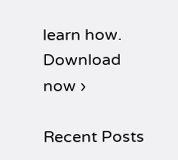learn how. Download now ›

Recent Posts